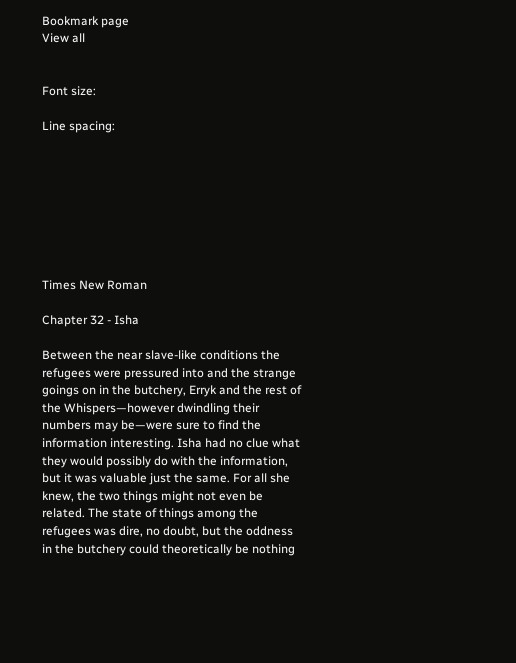Bookmark page
View all


Font size:

Line spacing:








Times New Roman

Chapter 32 - Isha

Between the near slave-like conditions the refugees were pressured into and the strange goings on in the butchery, Erryk and the rest of the Whispers—however dwindling their numbers may be—were sure to find the information interesting. Isha had no clue what they would possibly do with the information, but it was valuable just the same. For all she knew, the two things might not even be related. The state of things among the refugees was dire, no doubt, but the oddness in the butchery could theoretically be nothing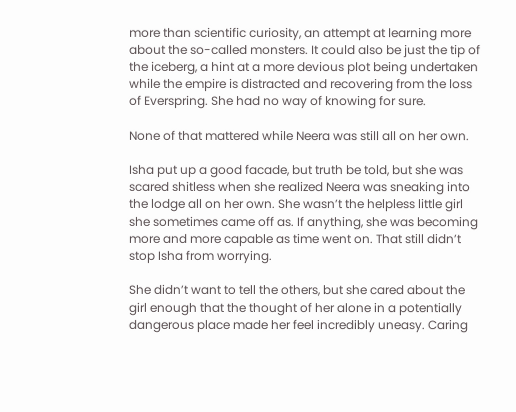more than scientific curiosity, an attempt at learning more about the so-called monsters. It could also be just the tip of the iceberg, a hint at a more devious plot being undertaken while the empire is distracted and recovering from the loss of Everspring. She had no way of knowing for sure.

None of that mattered while Neera was still all on her own.

Isha put up a good facade, but truth be told, but she was scared shitless when she realized Neera was sneaking into the lodge all on her own. She wasn’t the helpless little girl she sometimes came off as. If anything, she was becoming more and more capable as time went on. That still didn’t stop Isha from worrying.

She didn’t want to tell the others, but she cared about the girl enough that the thought of her alone in a potentially dangerous place made her feel incredibly uneasy. Caring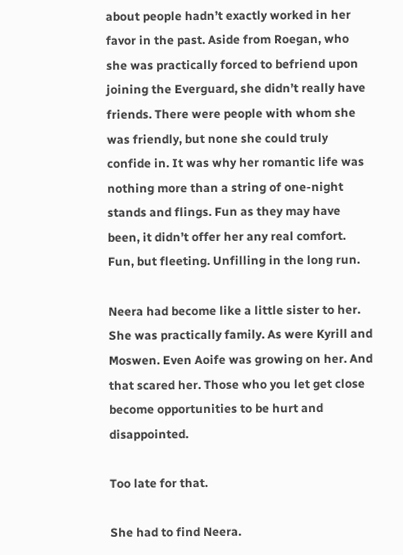about people hadn’t exactly worked in her favor in the past. Aside from Roegan, who she was practically forced to befriend upon joining the Everguard, she didn’t really have friends. There were people with whom she was friendly, but none she could truly confide in. It was why her romantic life was nothing more than a string of one-night stands and flings. Fun as they may have been, it didn’t offer her any real comfort. Fun, but fleeting. Unfilling in the long run.

Neera had become like a little sister to her. She was practically family. As were Kyrill and Moswen. Even Aoife was growing on her. And that scared her. Those who you let get close become opportunities to be hurt and disappointed.

Too late for that.

She had to find Neera.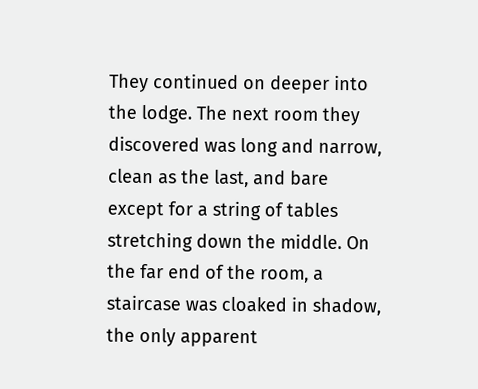They continued on deeper into the lodge. The next room they discovered was long and narrow, clean as the last, and bare except for a string of tables stretching down the middle. On the far end of the room, a staircase was cloaked in shadow, the only apparent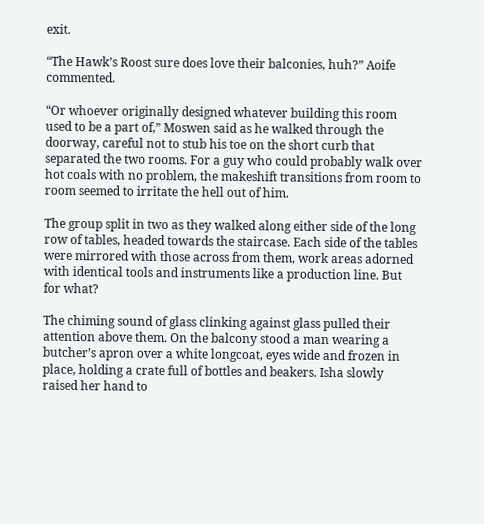exit.

“The Hawk’s Roost sure does love their balconies, huh?” Aoife commented.

“Or whoever originally designed whatever building this room used to be a part of,” Moswen said as he walked through the doorway, careful not to stub his toe on the short curb that separated the two rooms. For a guy who could probably walk over hot coals with no problem, the makeshift transitions from room to room seemed to irritate the hell out of him.

The group split in two as they walked along either side of the long row of tables, headed towards the staircase. Each side of the tables were mirrored with those across from them, work areas adorned with identical tools and instruments like a production line. But for what?

The chiming sound of glass clinking against glass pulled their attention above them. On the balcony stood a man wearing a butcher’s apron over a white longcoat, eyes wide and frozen in place, holding a crate full of bottles and beakers. Isha slowly raised her hand to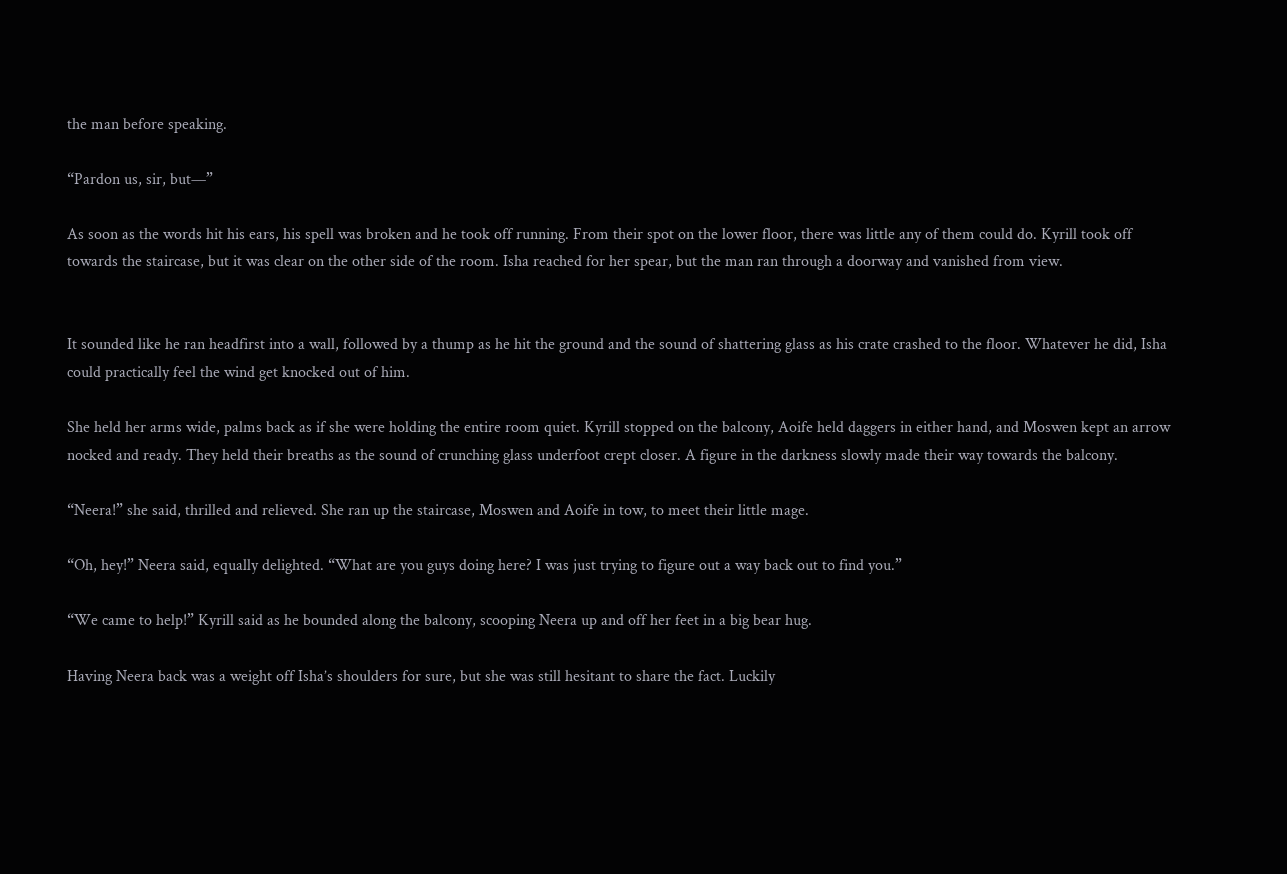the man before speaking.

“Pardon us, sir, but—”

As soon as the words hit his ears, his spell was broken and he took off running. From their spot on the lower floor, there was little any of them could do. Kyrill took off towards the staircase, but it was clear on the other side of the room. Isha reached for her spear, but the man ran through a doorway and vanished from view.


It sounded like he ran headfirst into a wall, followed by a thump as he hit the ground and the sound of shattering glass as his crate crashed to the floor. Whatever he did, Isha could practically feel the wind get knocked out of him.

She held her arms wide, palms back as if she were holding the entire room quiet. Kyrill stopped on the balcony, Aoife held daggers in either hand, and Moswen kept an arrow nocked and ready. They held their breaths as the sound of crunching glass underfoot crept closer. A figure in the darkness slowly made their way towards the balcony.

“Neera!” she said, thrilled and relieved. She ran up the staircase, Moswen and Aoife in tow, to meet their little mage.

“Oh, hey!” Neera said, equally delighted. “What are you guys doing here? I was just trying to figure out a way back out to find you.”

“We came to help!” Kyrill said as he bounded along the balcony, scooping Neera up and off her feet in a big bear hug.

Having Neera back was a weight off Isha’s shoulders for sure, but she was still hesitant to share the fact. Luckily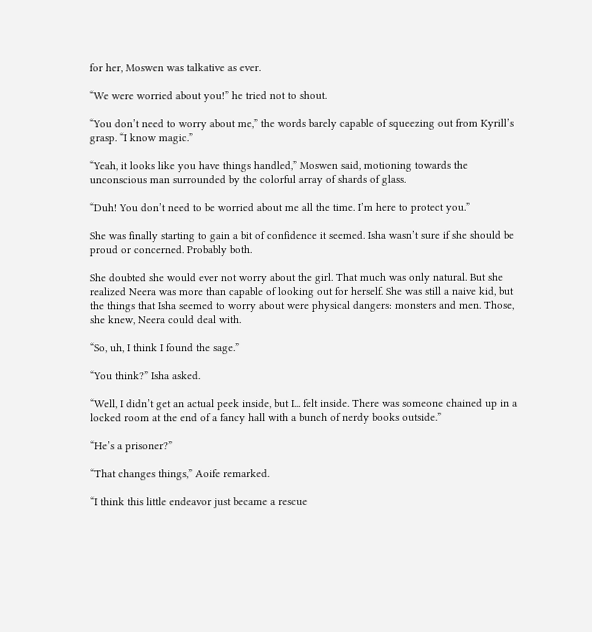for her, Moswen was talkative as ever.

“We were worried about you!” he tried not to shout.

“You don’t need to worry about me,” the words barely capable of squeezing out from Kyrill’s grasp. “I know magic.”

“Yeah, it looks like you have things handled,” Moswen said, motioning towards the unconscious man surrounded by the colorful array of shards of glass.

“Duh! You don’t need to be worried about me all the time. I’m here to protect you.”

She was finally starting to gain a bit of confidence it seemed. Isha wasn’t sure if she should be proud or concerned. Probably both.

She doubted she would ever not worry about the girl. That much was only natural. But she realized Neera was more than capable of looking out for herself. She was still a naive kid, but the things that Isha seemed to worry about were physical dangers: monsters and men. Those, she knew, Neera could deal with.

“So, uh, I think I found the sage.”

“You think?” Isha asked.

“Well, I didn’t get an actual peek inside, but I... felt inside. There was someone chained up in a locked room at the end of a fancy hall with a bunch of nerdy books outside.”

“He’s a prisoner?”

“That changes things,” Aoife remarked.

“I think this little endeavor just became a rescue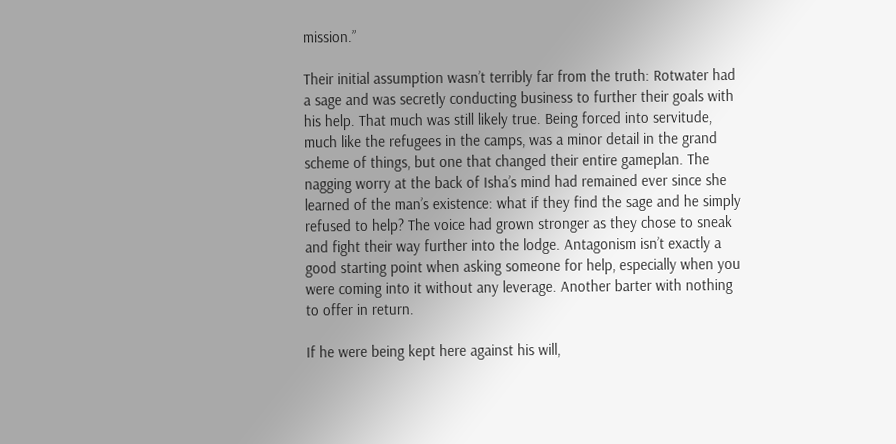mission.”

Their initial assumption wasn’t terribly far from the truth: Rotwater had a sage and was secretly conducting business to further their goals with his help. That much was still likely true. Being forced into servitude, much like the refugees in the camps, was a minor detail in the grand scheme of things, but one that changed their entire gameplan. The nagging worry at the back of Isha’s mind had remained ever since she learned of the man’s existence: what if they find the sage and he simply refused to help? The voice had grown stronger as they chose to sneak and fight their way further into the lodge. Antagonism isn’t exactly a good starting point when asking someone for help, especially when you were coming into it without any leverage. Another barter with nothing to offer in return.

If he were being kept here against his will,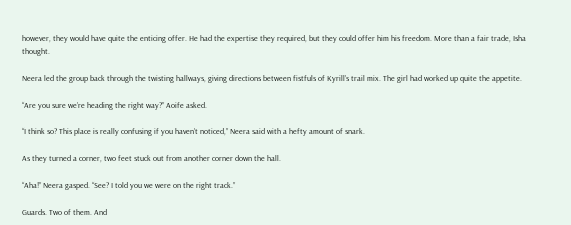however, they would have quite the enticing offer. He had the expertise they required, but they could offer him his freedom. More than a fair trade, Isha thought.

Neera led the group back through the twisting hallways, giving directions between fistfuls of Kyrill’s trail mix. The girl had worked up quite the appetite.

“Are you sure we’re heading the right way?” Aoife asked.

“I think so? This place is really confusing if you haven’t noticed,” Neera said with a hefty amount of snark.

As they turned a corner, two feet stuck out from another corner down the hall.

“Aha!” Neera gasped. “See? I told you we were on the right track.”

Guards. Two of them. And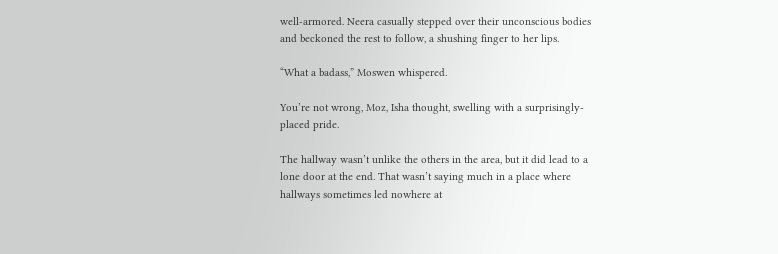well-armored. Neera casually stepped over their unconscious bodies and beckoned the rest to follow, a shushing finger to her lips.

“What a badass,” Moswen whispered.

You’re not wrong, Moz, Isha thought, swelling with a surprisingly-placed pride.

The hallway wasn’t unlike the others in the area, but it did lead to a lone door at the end. That wasn’t saying much in a place where hallways sometimes led nowhere at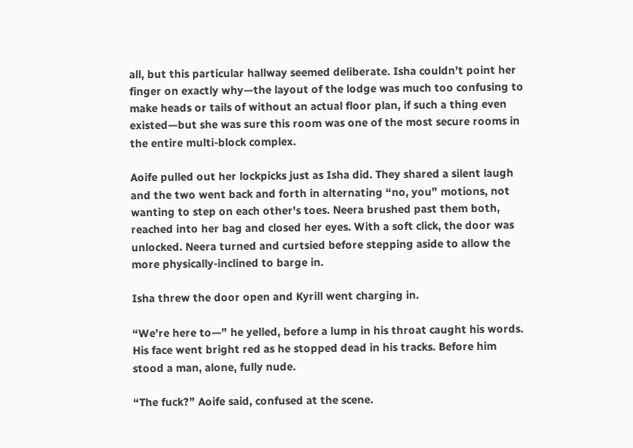all, but this particular hallway seemed deliberate. Isha couldn’t point her finger on exactly why—the layout of the lodge was much too confusing to make heads or tails of without an actual floor plan, if such a thing even existed—but she was sure this room was one of the most secure rooms in the entire multi-block complex.

Aoife pulled out her lockpicks just as Isha did. They shared a silent laugh and the two went back and forth in alternating “no, you” motions, not wanting to step on each other's toes. Neera brushed past them both, reached into her bag and closed her eyes. With a soft click, the door was unlocked. Neera turned and curtsied before stepping aside to allow the more physically-inclined to barge in.

Isha threw the door open and Kyrill went charging in.

“We’re here to—” he yelled, before a lump in his throat caught his words. His face went bright red as he stopped dead in his tracks. Before him stood a man, alone, fully nude.

“The fuck?” Aoife said, confused at the scene.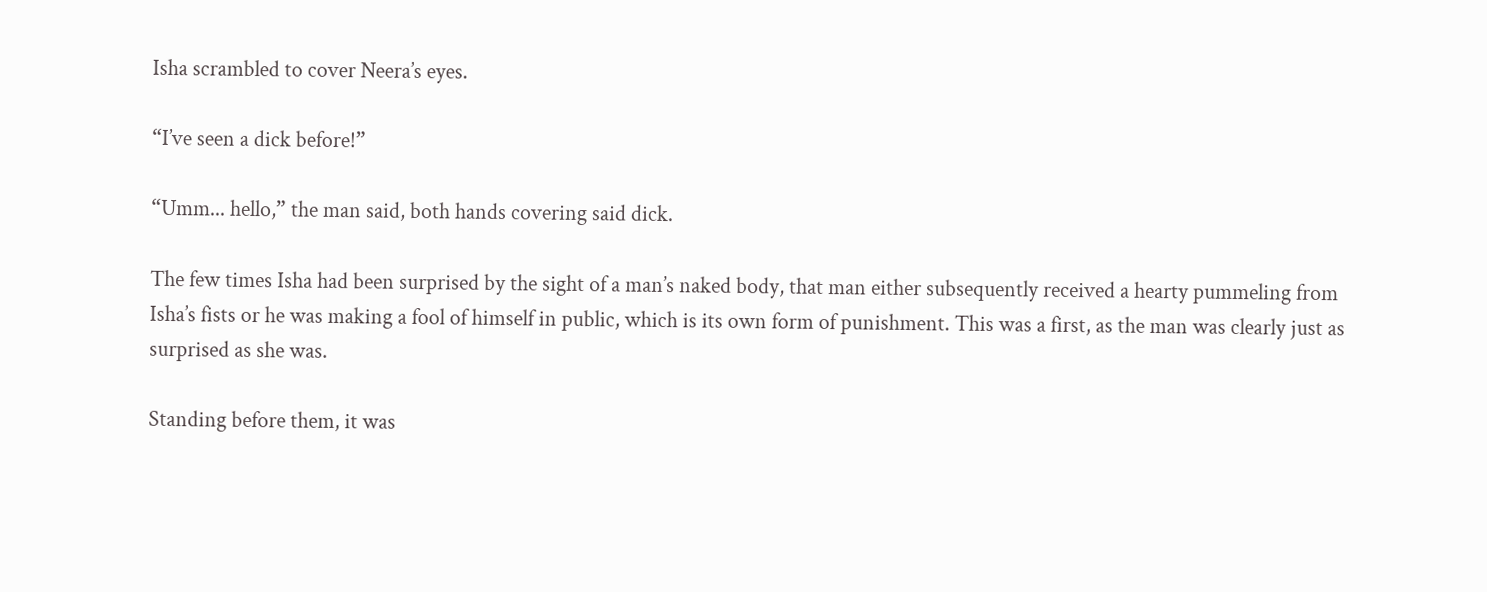Isha scrambled to cover Neera’s eyes.

“I’ve seen a dick before!”

“Umm... hello,” the man said, both hands covering said dick.

The few times Isha had been surprised by the sight of a man’s naked body, that man either subsequently received a hearty pummeling from Isha’s fists or he was making a fool of himself in public, which is its own form of punishment. This was a first, as the man was clearly just as surprised as she was.

Standing before them, it was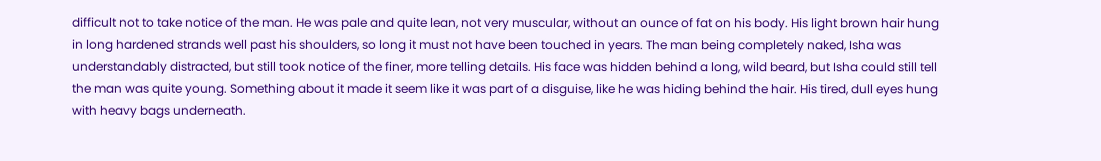difficult not to take notice of the man. He was pale and quite lean, not very muscular, without an ounce of fat on his body. His light brown hair hung in long hardened strands well past his shoulders, so long it must not have been touched in years. The man being completely naked, Isha was understandably distracted, but still took notice of the finer, more telling details. His face was hidden behind a long, wild beard, but Isha could still tell the man was quite young. Something about it made it seem like it was part of a disguise, like he was hiding behind the hair. His tired, dull eyes hung with heavy bags underneath.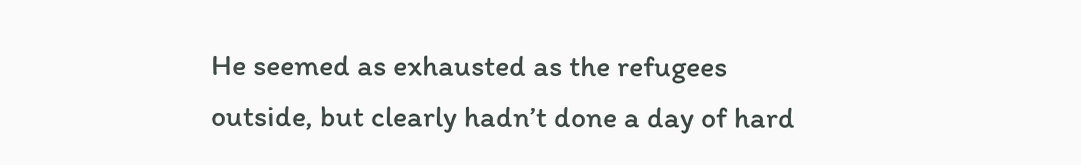He seemed as exhausted as the refugees outside, but clearly hadn’t done a day of hard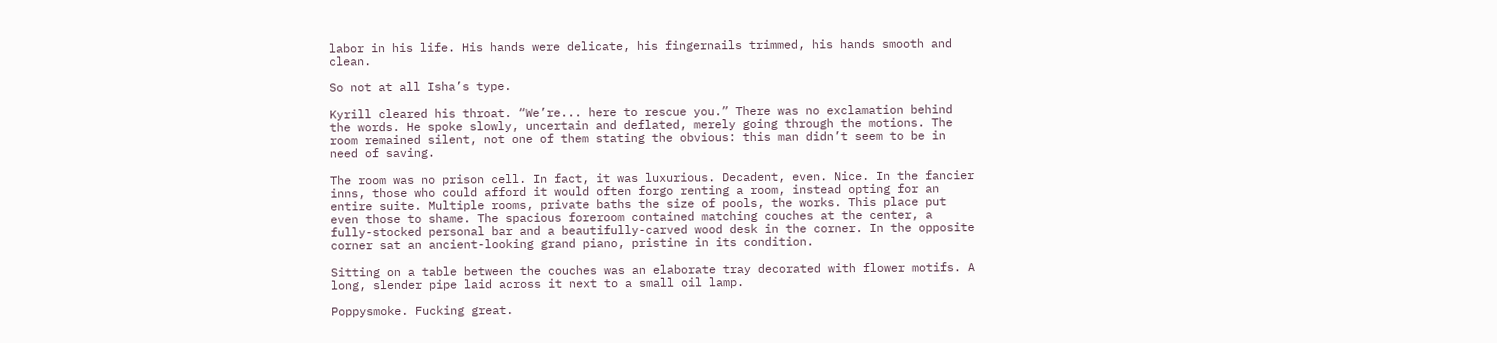labor in his life. His hands were delicate, his fingernails trimmed, his hands smooth and clean.

So not at all Isha’s type.

Kyrill cleared his throat. “We’re... here to rescue you.” There was no exclamation behind the words. He spoke slowly, uncertain and deflated, merely going through the motions. The room remained silent, not one of them stating the obvious: this man didn’t seem to be in need of saving.

The room was no prison cell. In fact, it was luxurious. Decadent, even. Nice. In the fancier inns, those who could afford it would often forgo renting a room, instead opting for an entire suite. Multiple rooms, private baths the size of pools, the works. This place put even those to shame. The spacious foreroom contained matching couches at the center, a fully-stocked personal bar and a beautifully-carved wood desk in the corner. In the opposite corner sat an ancient-looking grand piano, pristine in its condition.

Sitting on a table between the couches was an elaborate tray decorated with flower motifs. A long, slender pipe laid across it next to a small oil lamp.

Poppysmoke. Fucking great.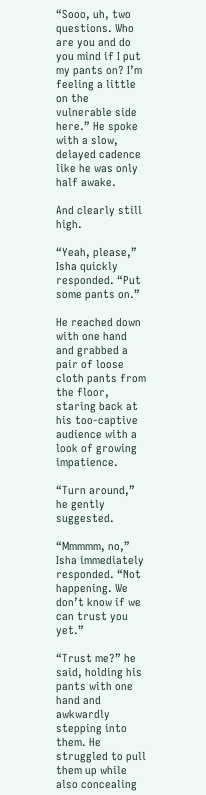“Sooo, uh, two questions. Who are you and do you mind if I put my pants on? I’m feeling a little on the vulnerable side here.” He spoke with a slow, delayed cadence like he was only half awake.

And clearly still high.

“Yeah, please,” Isha quickly responded. “Put some pants on.”

He reached down with one hand and grabbed a pair of loose cloth pants from the floor, staring back at his too-captive audience with a look of growing impatience.

“Turn around,” he gently suggested.

“Mmmmm, no,” Isha immediately responded. “Not happening. We don’t know if we can trust you yet.”

“Trust me?” he said, holding his pants with one hand and awkwardly stepping into them. He struggled to pull them up while also concealing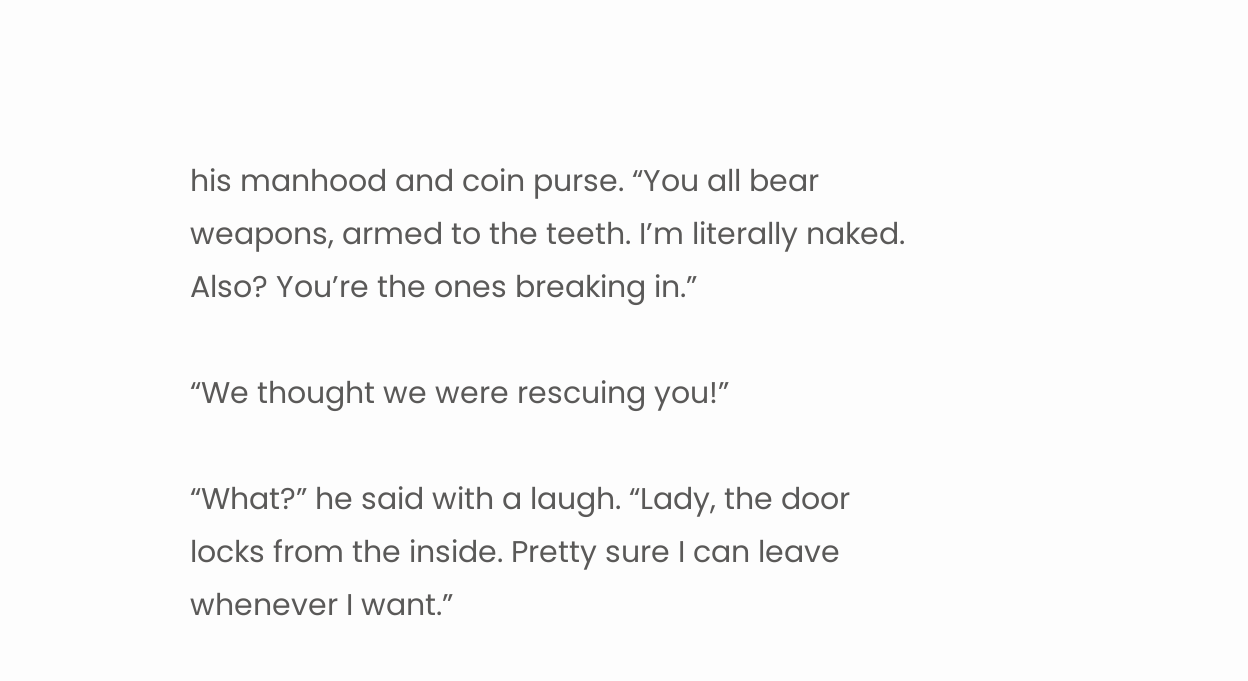his manhood and coin purse. “You all bear weapons, armed to the teeth. I’m literally naked. Also? You’re the ones breaking in.”

“We thought we were rescuing you!”

“What?” he said with a laugh. “Lady, the door locks from the inside. Pretty sure I can leave whenever I want.”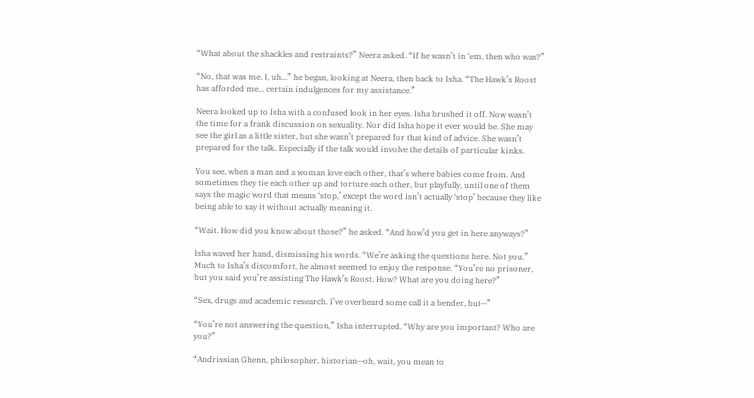“What about the shackles and restraints?” Neera asked. “If he wasn’t in ‘em, then who was?”

“No, that was me. I, uh...” he began, looking at Neera, then back to Isha. “The Hawk’s Roost has afforded me... certain indulgences for my assistance.”

Neera looked up to Isha with a confused look in her eyes. Isha brushed it off. Now wasn’t the time for a frank discussion on sexuality. Nor did Isha hope it ever would be. She may see the girl as a little sister, but she wasn’t prepared for that kind of advice. She wasn’t prepared for the talk. Especially if the talk would involve the details of particular kinks.

You see, when a man and a woman love each other, that’s where babies come from. And sometimes they tie each other up and torture each other, but playfully, until one of them says the magic word that means ‘stop,’ except the word isn’t actually ‘stop’ because they like being able to say it without actually meaning it.

“Wait. How did you know about those?” he asked. “And how’d you get in here anyways?”

Isha waved her hand, dismissing his words. “We’re asking the questions here. Not you.” Much to Isha’s discomfort, he almost seemed to enjoy the response. “You’re no prisoner, but you said you’re assisting The Hawk’s Roost. How? What are you doing here?”

“Sex, drugs and academic research. I’ve overheard some call it a bender, but—”

“You’re not answering the question,” Isha interrupted. “Why are you important? Who are you?”

“Andrissian Ghenn, philosopher, historian—oh, wait, you mean to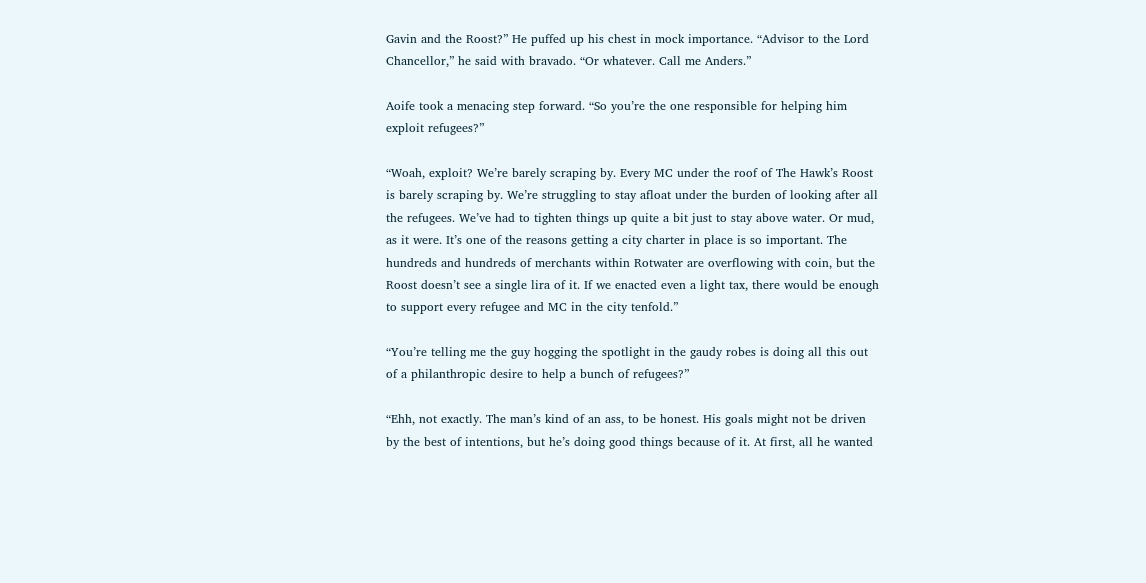Gavin and the Roost?” He puffed up his chest in mock importance. “Advisor to the Lord Chancellor,” he said with bravado. “Or whatever. Call me Anders.”

Aoife took a menacing step forward. “So you’re the one responsible for helping him exploit refugees?”

“Woah, exploit? We’re barely scraping by. Every MC under the roof of The Hawk’s Roost is barely scraping by. We’re struggling to stay afloat under the burden of looking after all the refugees. We’ve had to tighten things up quite a bit just to stay above water. Or mud, as it were. It’s one of the reasons getting a city charter in place is so important. The hundreds and hundreds of merchants within Rotwater are overflowing with coin, but the Roost doesn’t see a single lira of it. If we enacted even a light tax, there would be enough to support every refugee and MC in the city tenfold.”

“You’re telling me the guy hogging the spotlight in the gaudy robes is doing all this out of a philanthropic desire to help a bunch of refugees?”

“Ehh, not exactly. The man’s kind of an ass, to be honest. His goals might not be driven by the best of intentions, but he’s doing good things because of it. At first, all he wanted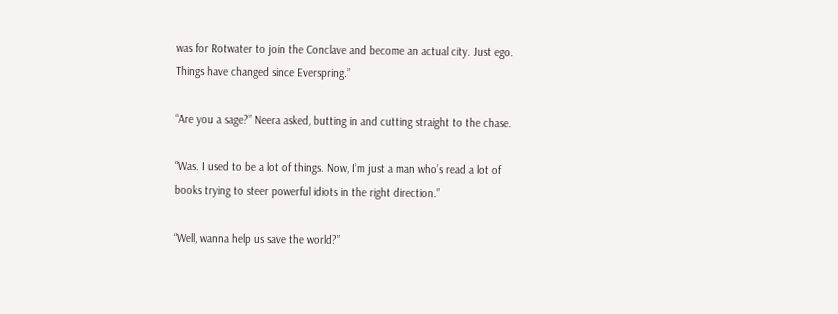was for Rotwater to join the Conclave and become an actual city. Just ego. Things have changed since Everspring.”

“Are you a sage?” Neera asked, butting in and cutting straight to the chase.

“Was. I used to be a lot of things. Now, I’m just a man who’s read a lot of books trying to steer powerful idiots in the right direction.”

“Well, wanna help us save the world?”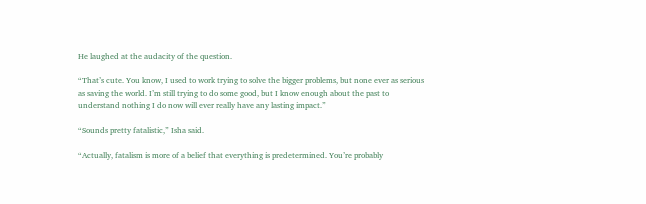He laughed at the audacity of the question.

“That’s cute. You know, I used to work trying to solve the bigger problems, but none ever as serious as saving the world. I’m still trying to do some good, but I know enough about the past to understand nothing I do now will ever really have any lasting impact.”

“Sounds pretty fatalistic,” Isha said.

“Actually, fatalism is more of a belief that everything is predetermined. You’re probably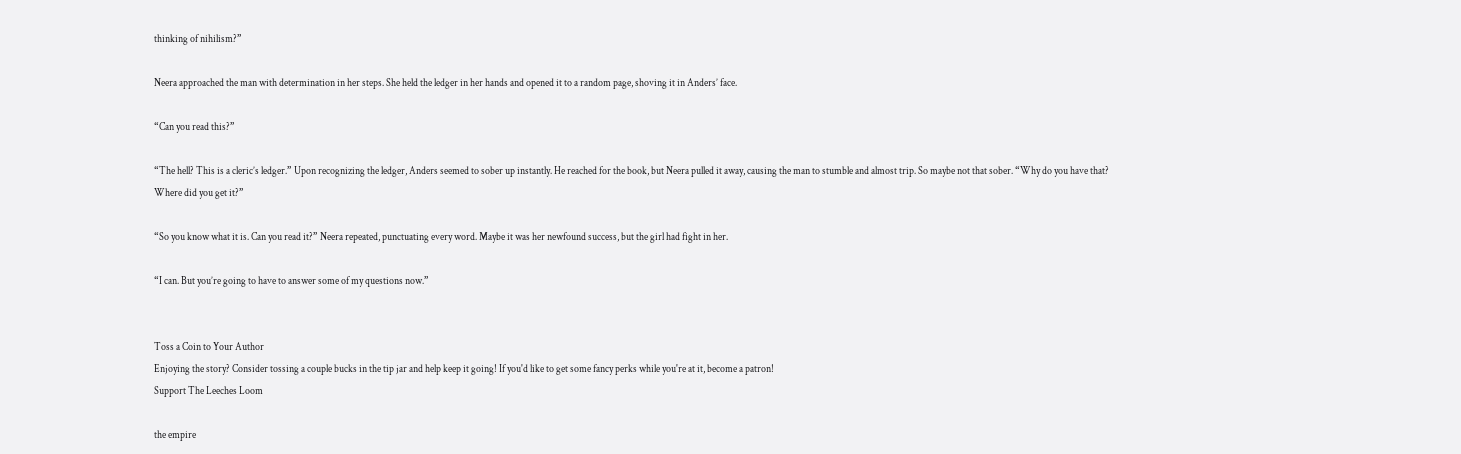thinking of nihilism?”

Neera approached the man with determination in her steps. She held the ledger in her hands and opened it to a random page, shoving it in Anders’ face.

“Can you read this?”

“The hell? This is a cleric’s ledger.” Upon recognizing the ledger, Anders seemed to sober up instantly. He reached for the book, but Neera pulled it away, causing the man to stumble and almost trip. So maybe not that sober. “Why do you have that? Where did you get it?”

“So you know what it is. Can you read it?” Neera repeated, punctuating every word. Maybe it was her newfound success, but the girl had fight in her.

“I can. But you’re going to have to answer some of my questions now.”


Toss a Coin to Your Author
Enjoying the story? Consider tossing a couple bucks in the tip jar and help keep it going! If you'd like to get some fancy perks while you're at it, become a patron!
Support The Leeches Loom

the empire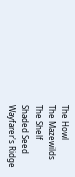The Howl
The Mazewilds
The Shelf
Shaded Seed
Wayfarer's Ridge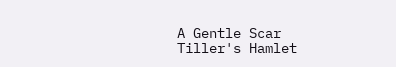A Gentle Scar
Tiller's Hamlet